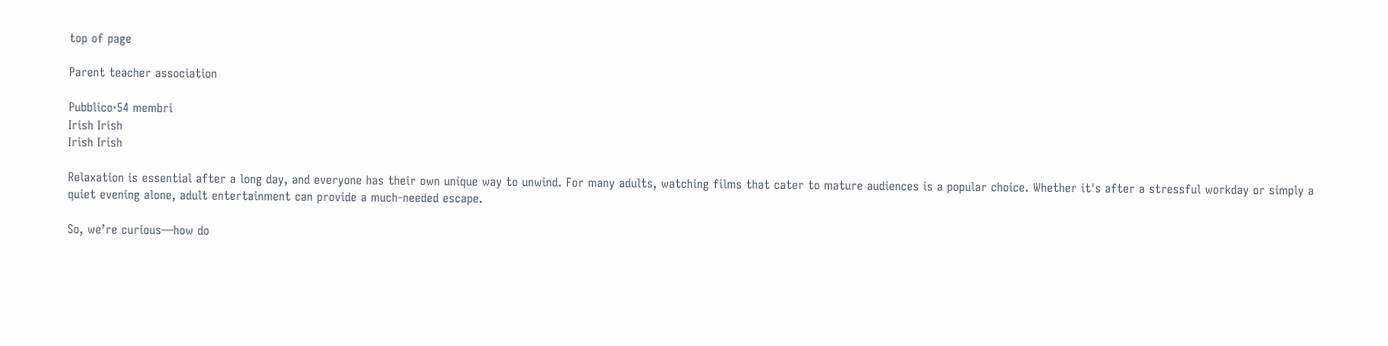top of page

Parent teacher association

Pubblico·54 membri
Irish Irish
Irish Irish

Relaxation is essential after a long day, and everyone has their own unique way to unwind. For many adults, watching films that cater to mature audiences is a popular choice. Whether it's after a stressful workday or simply a quiet evening alone, adult entertainment can provide a much-needed escape.

So, we’re curious—how do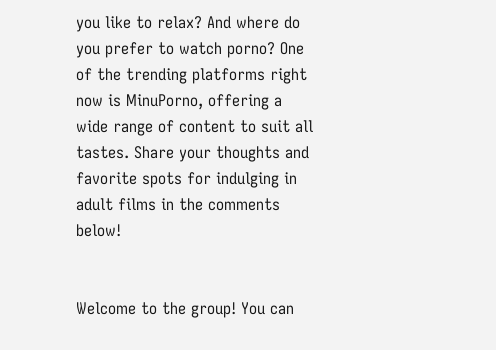you like to relax? And where do you prefer to watch porno? One of the trending platforms right now is MinuPorno, offering a wide range of content to suit all tastes. Share your thoughts and favorite spots for indulging in adult films in the comments below!


Welcome to the group! You can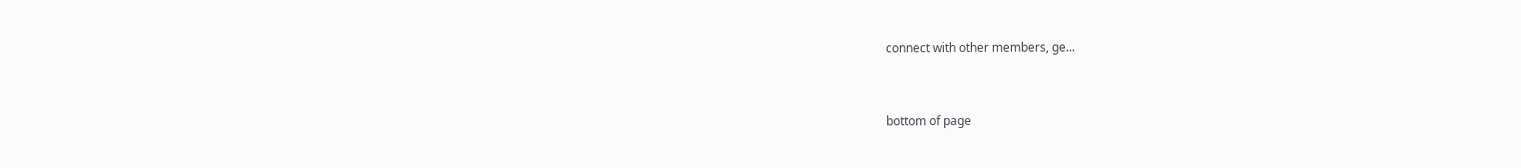connect with other members, ge...


bottom of page